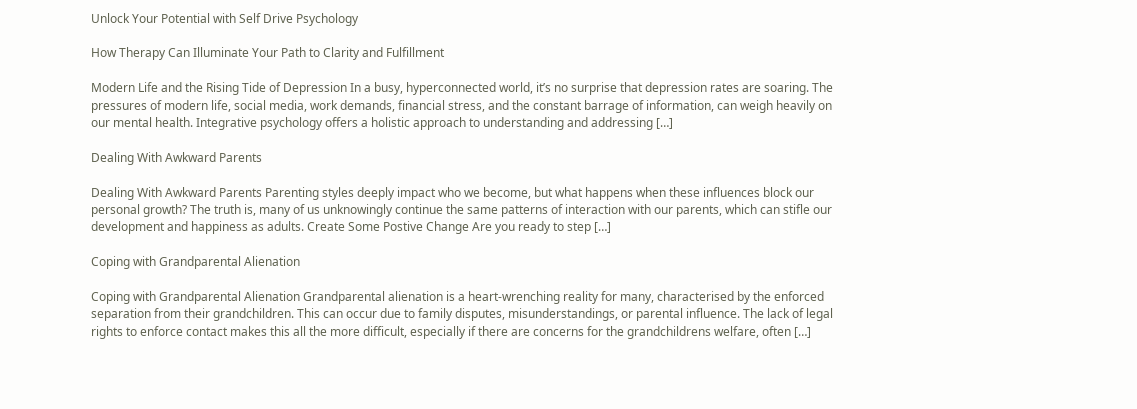Unlock Your Potential with Self Drive Psychology

How Therapy Can Illuminate Your Path to Clarity and Fulfillment

Modern Life and the Rising Tide of Depression In a busy, hyperconnected world, it’s no surprise that depression rates are soaring. The pressures of modern life, social media, work demands, financial stress, and the constant barrage of information, can weigh heavily on our mental health. Integrative psychology offers a holistic approach to understanding and addressing […]

Dealing With Awkward Parents

Dealing With Awkward Parents Parenting styles deeply impact who we become, but what happens when these influences block our personal growth? The truth is, many of us unknowingly continue the same patterns of interaction with our parents, which can stifle our development and happiness as adults. Create Some Postive Change Are you ready to step […]

Coping with Grandparental Alienation

Coping with Grandparental Alienation Grandparental alienation is a heart-wrenching reality for many, characterised by the enforced separation from their grandchildren. This can occur due to family disputes, misunderstandings, or parental influence. The lack of legal rights to enforce contact makes this all the more difficult, especially if there are concerns for the grandchildrens welfare, often […]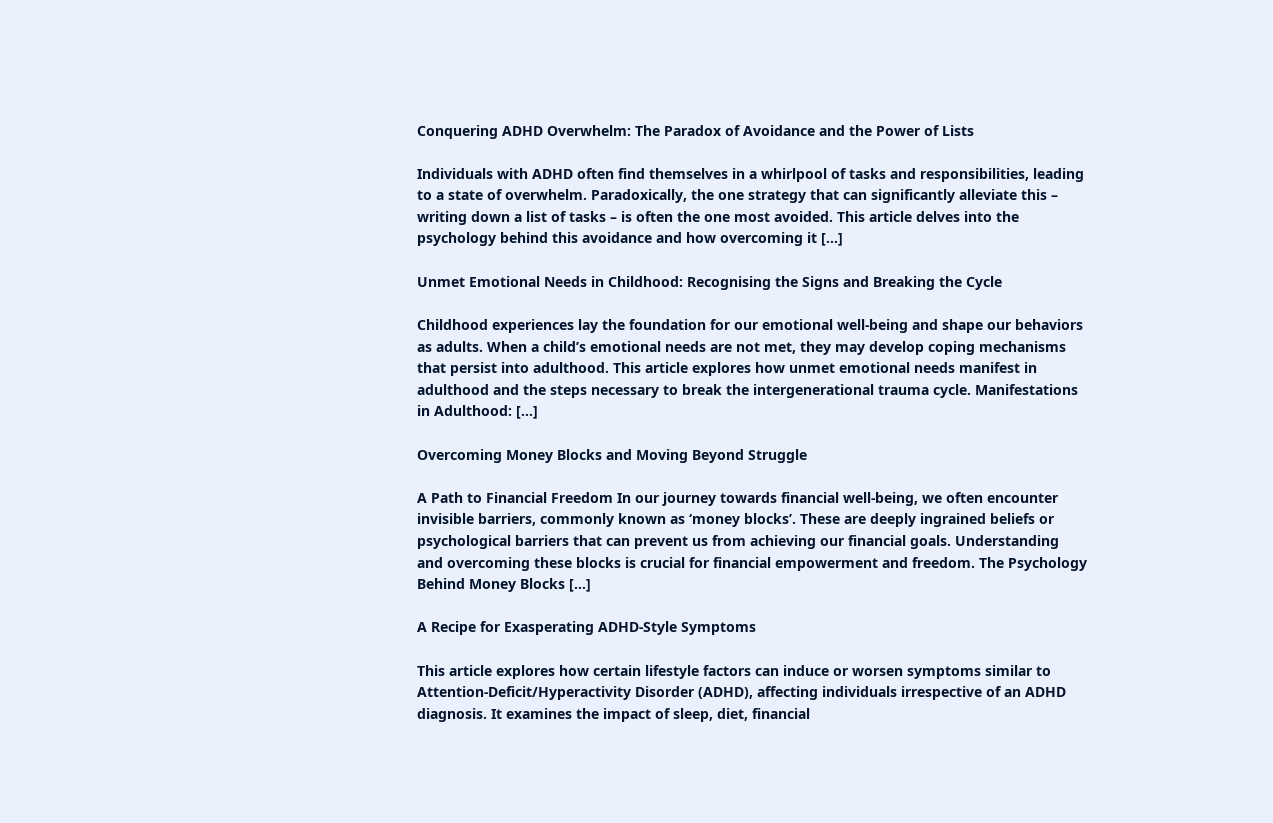Conquering ADHD Overwhelm: The Paradox of Avoidance and the Power of Lists

Individuals with ADHD often find themselves in a whirlpool of tasks and responsibilities, leading to a state of overwhelm. Paradoxically, the one strategy that can significantly alleviate this – writing down a list of tasks – is often the one most avoided. This article delves into the psychology behind this avoidance and how overcoming it […]

Unmet Emotional Needs in Childhood: Recognising the Signs and Breaking the Cycle

Childhood experiences lay the foundation for our emotional well-being and shape our behaviors as adults. When a child’s emotional needs are not met, they may develop coping mechanisms that persist into adulthood. This article explores how unmet emotional needs manifest in adulthood and the steps necessary to break the intergenerational trauma cycle. Manifestations in Adulthood: […]

Overcoming Money Blocks and Moving Beyond Struggle

A Path to Financial Freedom In our journey towards financial well-being, we often encounter invisible barriers, commonly known as ‘money blocks’. These are deeply ingrained beliefs or psychological barriers that can prevent us from achieving our financial goals. Understanding and overcoming these blocks is crucial for financial empowerment and freedom. The Psychology Behind Money Blocks […]

A Recipe for Exasperating ADHD-Style Symptoms

This article explores how certain lifestyle factors can induce or worsen symptoms similar to Attention-Deficit/Hyperactivity Disorder (ADHD), affecting individuals irrespective of an ADHD diagnosis. It examines the impact of sleep, diet, financial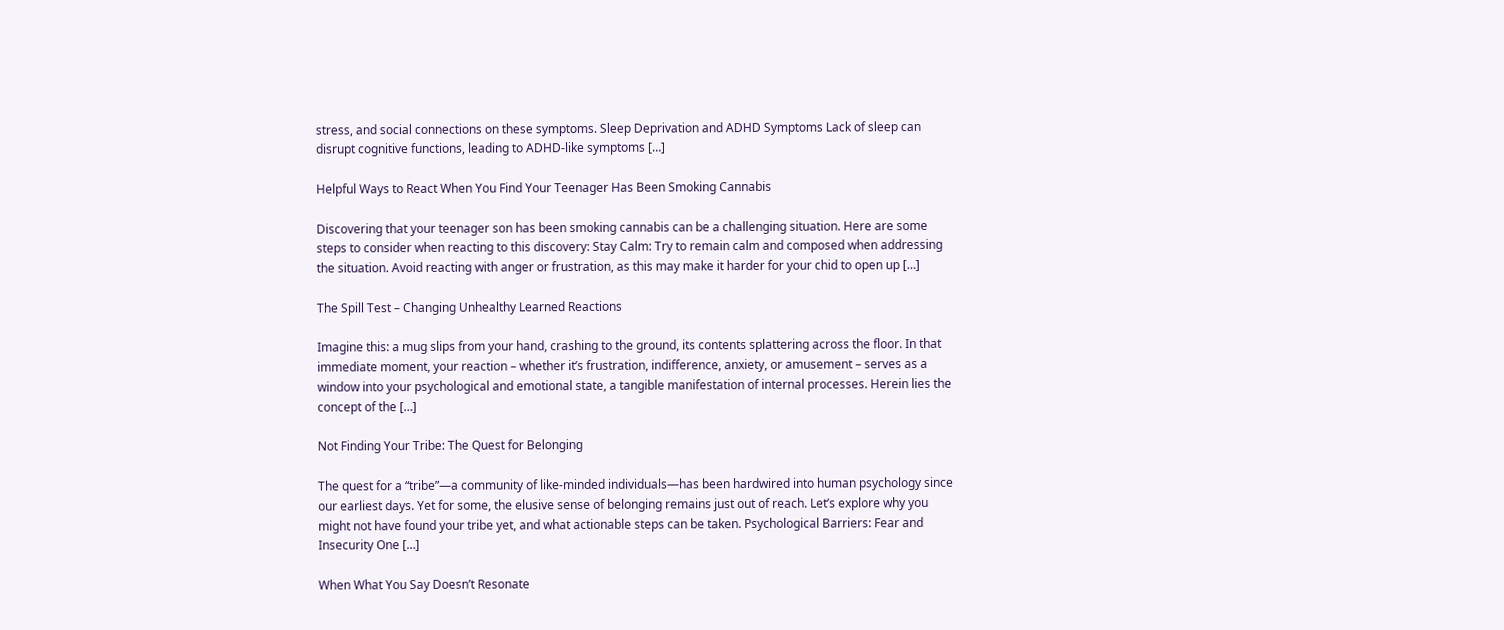stress, and social connections on these symptoms. Sleep Deprivation and ADHD Symptoms Lack of sleep can disrupt cognitive functions, leading to ADHD-like symptoms […]

Helpful Ways to React When You Find Your Teenager Has Been Smoking Cannabis

Discovering that your teenager son has been smoking cannabis can be a challenging situation. Here are some steps to consider when reacting to this discovery: Stay Calm: Try to remain calm and composed when addressing the situation. Avoid reacting with anger or frustration, as this may make it harder for your chid to open up […]

The Spill Test – Changing Unhealthy Learned Reactions

Imagine this: a mug slips from your hand, crashing to the ground, its contents splattering across the floor. In that immediate moment, your reaction – whether it’s frustration, indifference, anxiety, or amusement – serves as a window into your psychological and emotional state, a tangible manifestation of internal processes. Herein lies the concept of the […]

Not Finding Your Tribe: The Quest for Belonging

The quest for a “tribe”—a community of like-minded individuals—has been hardwired into human psychology since our earliest days. Yet for some, the elusive sense of belonging remains just out of reach. Let’s explore why you might not have found your tribe yet, and what actionable steps can be taken. Psychological Barriers: Fear and Insecurity One […]

When What You Say Doesn’t Resonate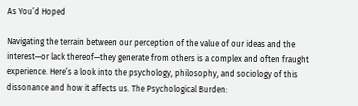As You’d Hoped

Navigating the terrain between our perception of the value of our ideas and the interest—or lack thereof—they generate from others is a complex and often fraught experience. Here’s a look into the psychology, philosophy, and sociology of this dissonance and how it affects us. The Psychological Burden: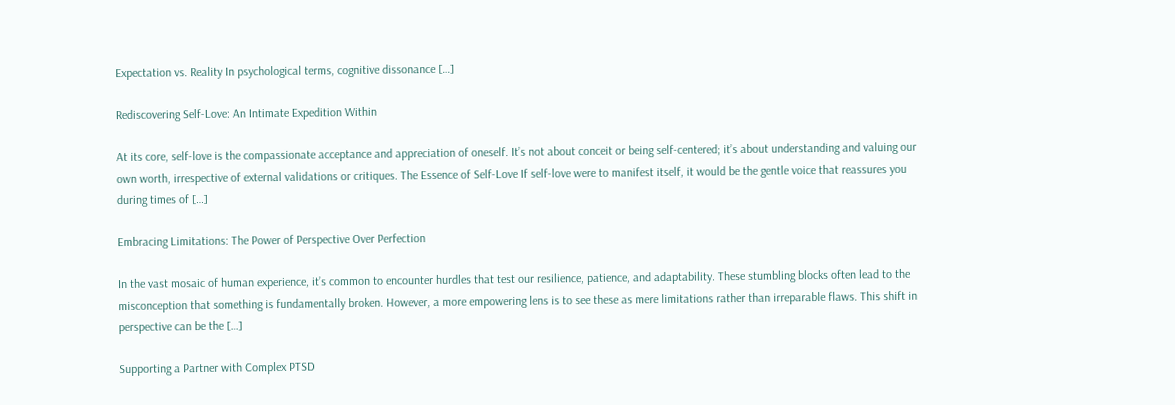Expectation vs. Reality In psychological terms, cognitive dissonance […]

Rediscovering Self-Love: An Intimate Expedition Within

At its core, self-love is the compassionate acceptance and appreciation of oneself. It’s not about conceit or being self-centered; it’s about understanding and valuing our own worth, irrespective of external validations or critiques. The Essence of Self-Love If self-love were to manifest itself, it would be the gentle voice that reassures you during times of […]

Embracing Limitations: The Power of Perspective Over Perfection

In the vast mosaic of human experience, it’s common to encounter hurdles that test our resilience, patience, and adaptability. These stumbling blocks often lead to the misconception that something is fundamentally broken. However, a more empowering lens is to see these as mere limitations rather than irreparable flaws. This shift in perspective can be the […]

Supporting a Partner with Complex PTSD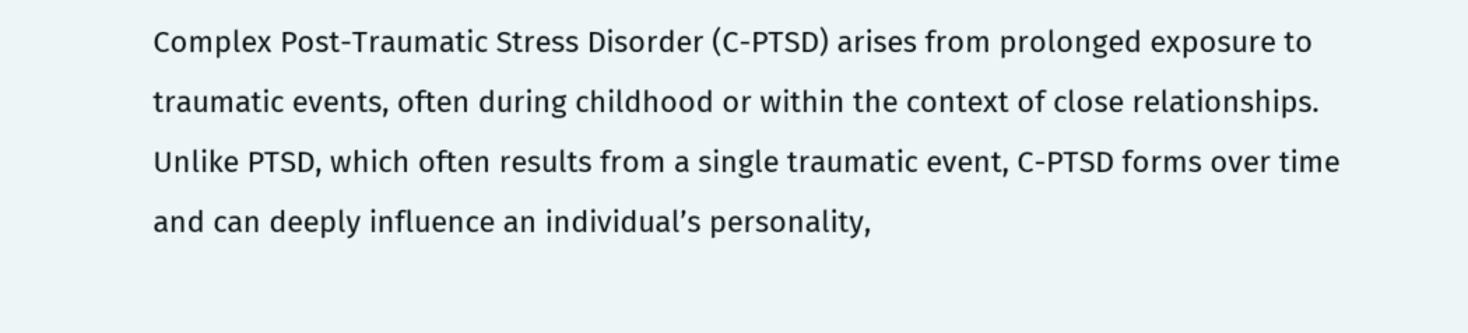Complex Post-Traumatic Stress Disorder (C-PTSD) arises from prolonged exposure to traumatic events, often during childhood or within the context of close relationships. Unlike PTSD, which often results from a single traumatic event, C-PTSD forms over time and can deeply influence an individual’s personality,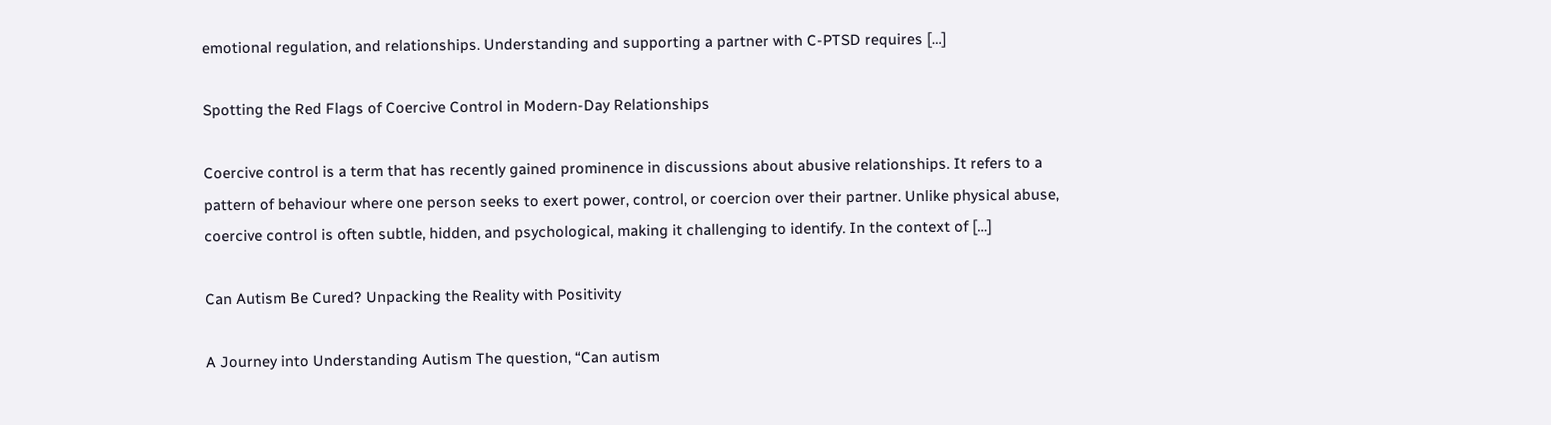emotional regulation, and relationships. Understanding and supporting a partner with C-PTSD requires […]

Spotting the Red Flags of Coercive Control in Modern-Day Relationships

Coercive control is a term that has recently gained prominence in discussions about abusive relationships. It refers to a pattern of behaviour where one person seeks to exert power, control, or coercion over their partner. Unlike physical abuse, coercive control is often subtle, hidden, and psychological, making it challenging to identify. In the context of […]

Can Autism Be Cured? Unpacking the Reality with Positivity

A Journey into Understanding Autism The question, “Can autism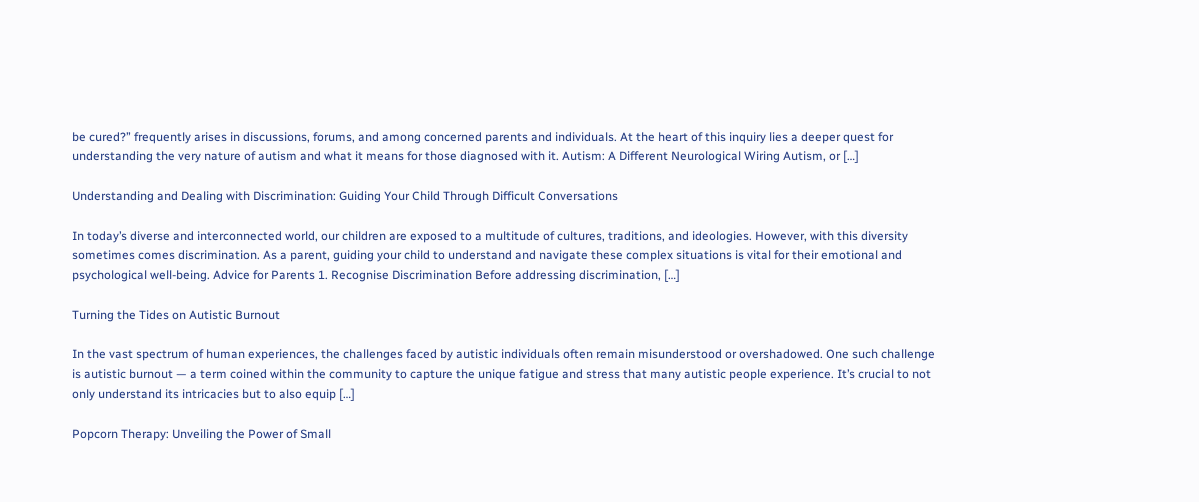be cured?” frequently arises in discussions, forums, and among concerned parents and individuals. At the heart of this inquiry lies a deeper quest for understanding the very nature of autism and what it means for those diagnosed with it. Autism: A Different Neurological Wiring Autism, or […]

Understanding and Dealing with Discrimination: Guiding Your Child Through Difficult Conversations

In today’s diverse and interconnected world, our children are exposed to a multitude of cultures, traditions, and ideologies. However, with this diversity sometimes comes discrimination. As a parent, guiding your child to understand and navigate these complex situations is vital for their emotional and psychological well-being. Advice for Parents 1. Recognise Discrimination Before addressing discrimination, […]

Turning the Tides on Autistic Burnout

In the vast spectrum of human experiences, the challenges faced by autistic individuals often remain misunderstood or overshadowed. One such challenge is autistic burnout — a term coined within the community to capture the unique fatigue and stress that many autistic people experience. It’s crucial to not only understand its intricacies but to also equip […]

Popcorn Therapy: Unveiling the Power of Small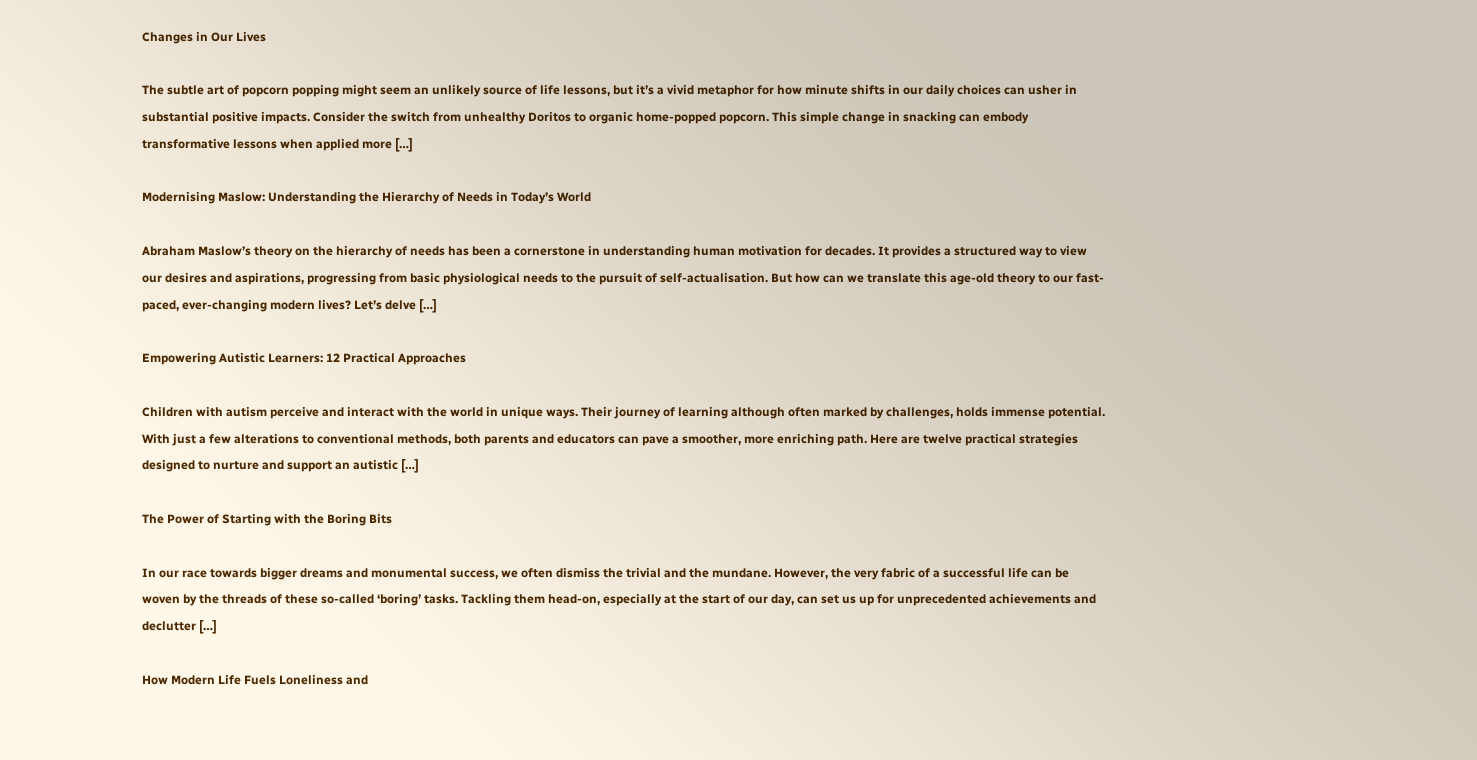Changes in Our Lives

The subtle art of popcorn popping might seem an unlikely source of life lessons, but it’s a vivid metaphor for how minute shifts in our daily choices can usher in substantial positive impacts. Consider the switch from unhealthy Doritos to organic home-popped popcorn. This simple change in snacking can embody transformative lessons when applied more […]

Modernising Maslow: Understanding the Hierarchy of Needs in Today’s World

Abraham Maslow’s theory on the hierarchy of needs has been a cornerstone in understanding human motivation for decades. It provides a structured way to view our desires and aspirations, progressing from basic physiological needs to the pursuit of self-actualisation. But how can we translate this age-old theory to our fast-paced, ever-changing modern lives? Let’s delve […]

Empowering Autistic Learners: 12 Practical Approaches

Children with autism perceive and interact with the world in unique ways. Their journey of learning although often marked by challenges, holds immense potential. With just a few alterations to conventional methods, both parents and educators can pave a smoother, more enriching path. Here are twelve practical strategies designed to nurture and support an autistic […]

The Power of Starting with the Boring Bits

In our race towards bigger dreams and monumental success, we often dismiss the trivial and the mundane. However, the very fabric of a successful life can be woven by the threads of these so-called ‘boring’ tasks. Tackling them head-on, especially at the start of our day, can set us up for unprecedented achievements and declutter […]

How Modern Life Fuels Loneliness and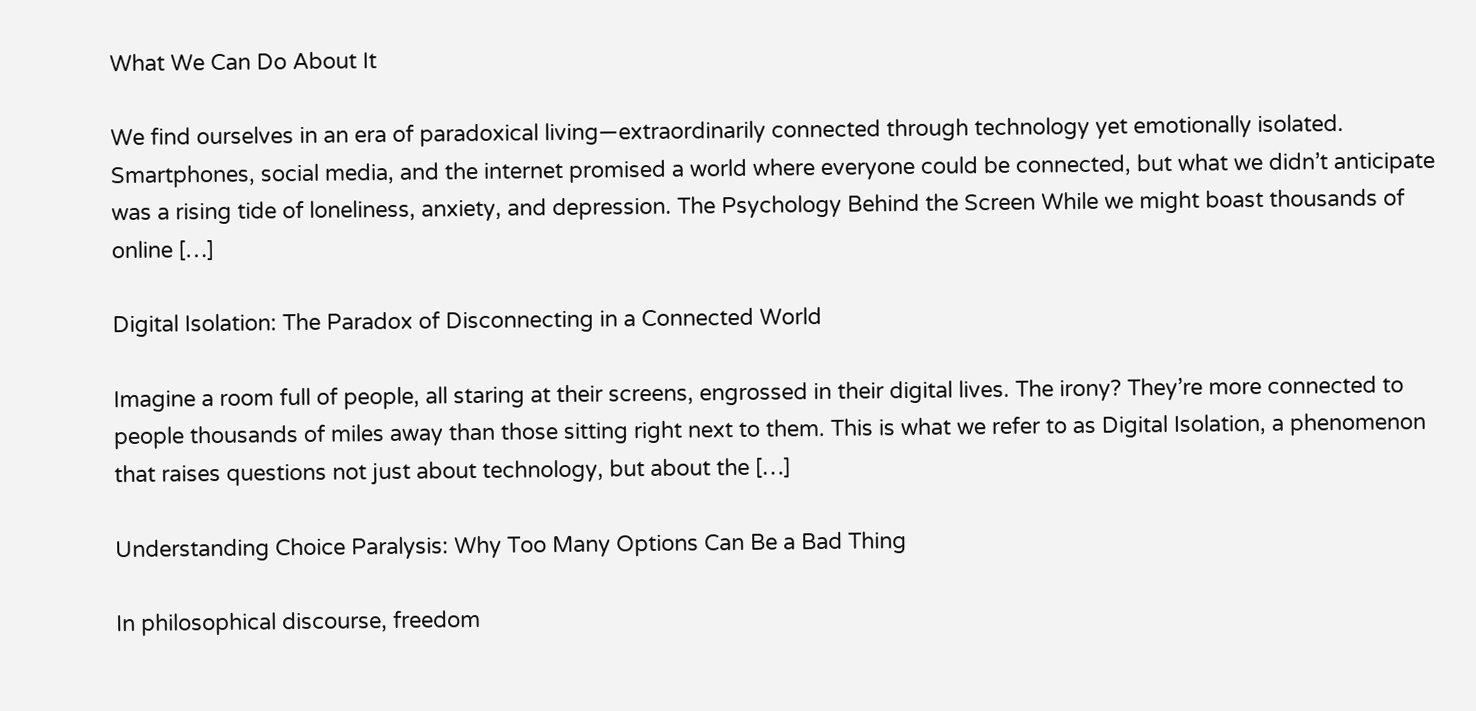What We Can Do About It

We find ourselves in an era of paradoxical living—extraordinarily connected through technology yet emotionally isolated. Smartphones, social media, and the internet promised a world where everyone could be connected, but what we didn’t anticipate was a rising tide of loneliness, anxiety, and depression. The Psychology Behind the Screen While we might boast thousands of online […]

Digital Isolation: The Paradox of Disconnecting in a Connected World

Imagine a room full of people, all staring at their screens, engrossed in their digital lives. The irony? They’re more connected to people thousands of miles away than those sitting right next to them. This is what we refer to as Digital Isolation, a phenomenon that raises questions not just about technology, but about the […]

Understanding Choice Paralysis: Why Too Many Options Can Be a Bad Thing

In philosophical discourse, freedom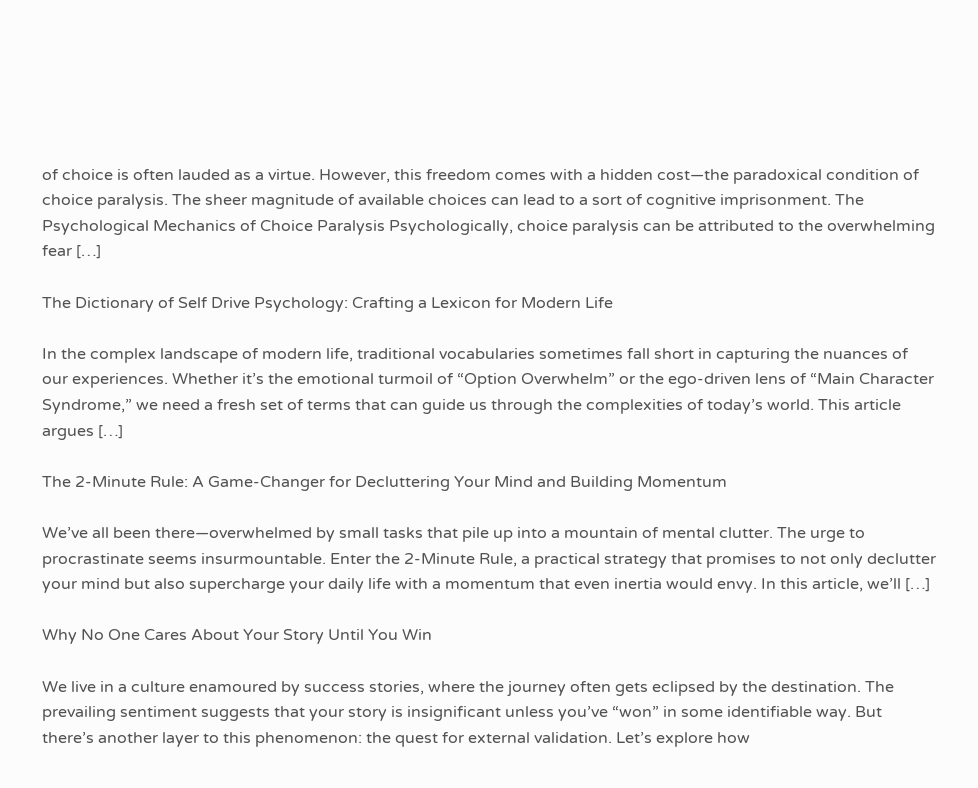of choice is often lauded as a virtue. However, this freedom comes with a hidden cost—the paradoxical condition of choice paralysis. The sheer magnitude of available choices can lead to a sort of cognitive imprisonment. The Psychological Mechanics of Choice Paralysis Psychologically, choice paralysis can be attributed to the overwhelming fear […]

The Dictionary of Self Drive Psychology: Crafting a Lexicon for Modern Life

In the complex landscape of modern life, traditional vocabularies sometimes fall short in capturing the nuances of our experiences. Whether it’s the emotional turmoil of “Option Overwhelm” or the ego-driven lens of “Main Character Syndrome,” we need a fresh set of terms that can guide us through the complexities of today’s world. This article argues […]

The 2-Minute Rule: A Game-Changer for Decluttering Your Mind and Building Momentum

We’ve all been there—overwhelmed by small tasks that pile up into a mountain of mental clutter. The urge to procrastinate seems insurmountable. Enter the 2-Minute Rule, a practical strategy that promises to not only declutter your mind but also supercharge your daily life with a momentum that even inertia would envy. In this article, we’ll […]

Why No One Cares About Your Story Until You Win

We live in a culture enamoured by success stories, where the journey often gets eclipsed by the destination. The prevailing sentiment suggests that your story is insignificant unless you’ve “won” in some identifiable way. But there’s another layer to this phenomenon: the quest for external validation. Let’s explore how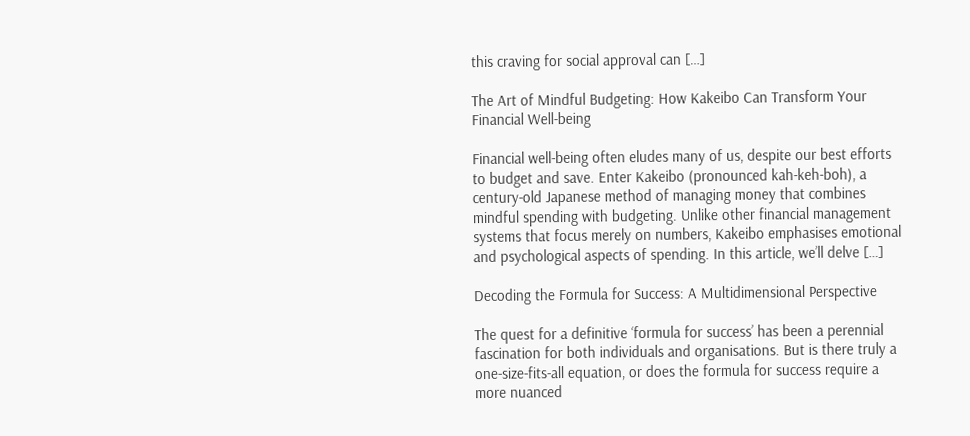this craving for social approval can […]

The Art of Mindful Budgeting: How Kakeibo Can Transform Your Financial Well-being

Financial well-being often eludes many of us, despite our best efforts to budget and save. Enter Kakeibo (pronounced kah-keh-boh), a century-old Japanese method of managing money that combines mindful spending with budgeting. Unlike other financial management systems that focus merely on numbers, Kakeibo emphasises emotional and psychological aspects of spending. In this article, we’ll delve […]

Decoding the Formula for Success: A Multidimensional Perspective

The quest for a definitive ‘formula for success’ has been a perennial fascination for both individuals and organisations. But is there truly a one-size-fits-all equation, or does the formula for success require a more nuanced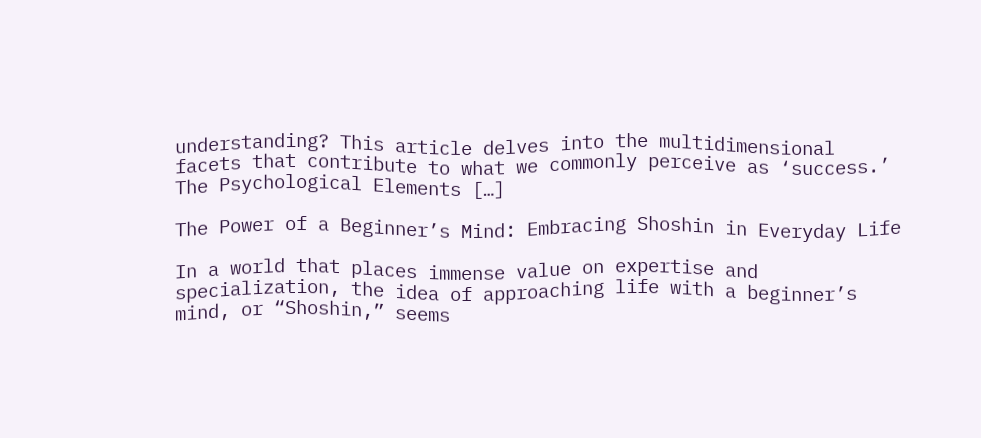understanding? This article delves into the multidimensional facets that contribute to what we commonly perceive as ‘success.’ The Psychological Elements […]

The Power of a Beginner’s Mind: Embracing Shoshin in Everyday Life

In a world that places immense value on expertise and specialization, the idea of approaching life with a beginner’s mind, or “Shoshin,” seems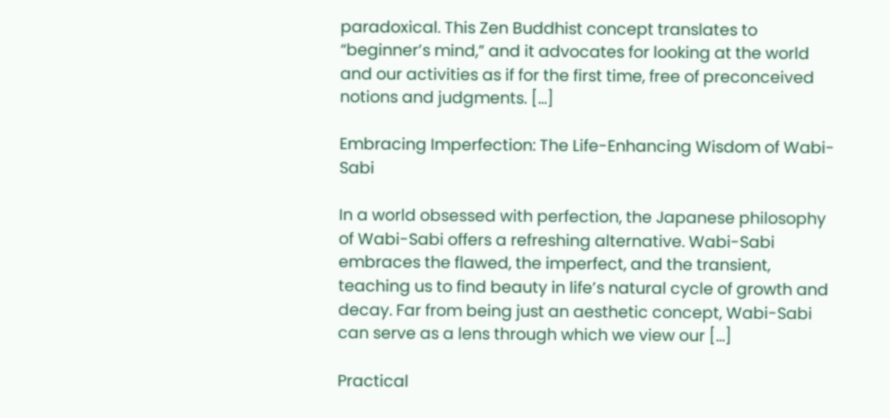paradoxical. This Zen Buddhist concept translates to “beginner’s mind,” and it advocates for looking at the world and our activities as if for the first time, free of preconceived notions and judgments. […]

Embracing Imperfection: The Life-Enhancing Wisdom of Wabi-Sabi

In a world obsessed with perfection, the Japanese philosophy of Wabi-Sabi offers a refreshing alternative. Wabi-Sabi embraces the flawed, the imperfect, and the transient, teaching us to find beauty in life’s natural cycle of growth and decay. Far from being just an aesthetic concept, Wabi-Sabi can serve as a lens through which we view our […]

Practical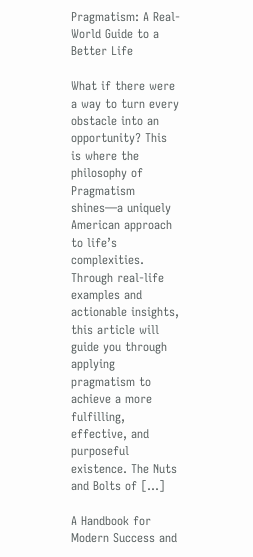Pragmatism: A Real-World Guide to a Better Life

What if there were a way to turn every obstacle into an opportunity? This is where the philosophy of Pragmatism shines—a uniquely American approach to life’s complexities. Through real-life examples and actionable insights, this article will guide you through applying pragmatism to achieve a more fulfilling, effective, and purposeful existence. The Nuts and Bolts of […]

A Handbook for Modern Success and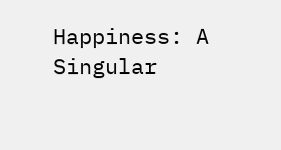Happiness: A Singular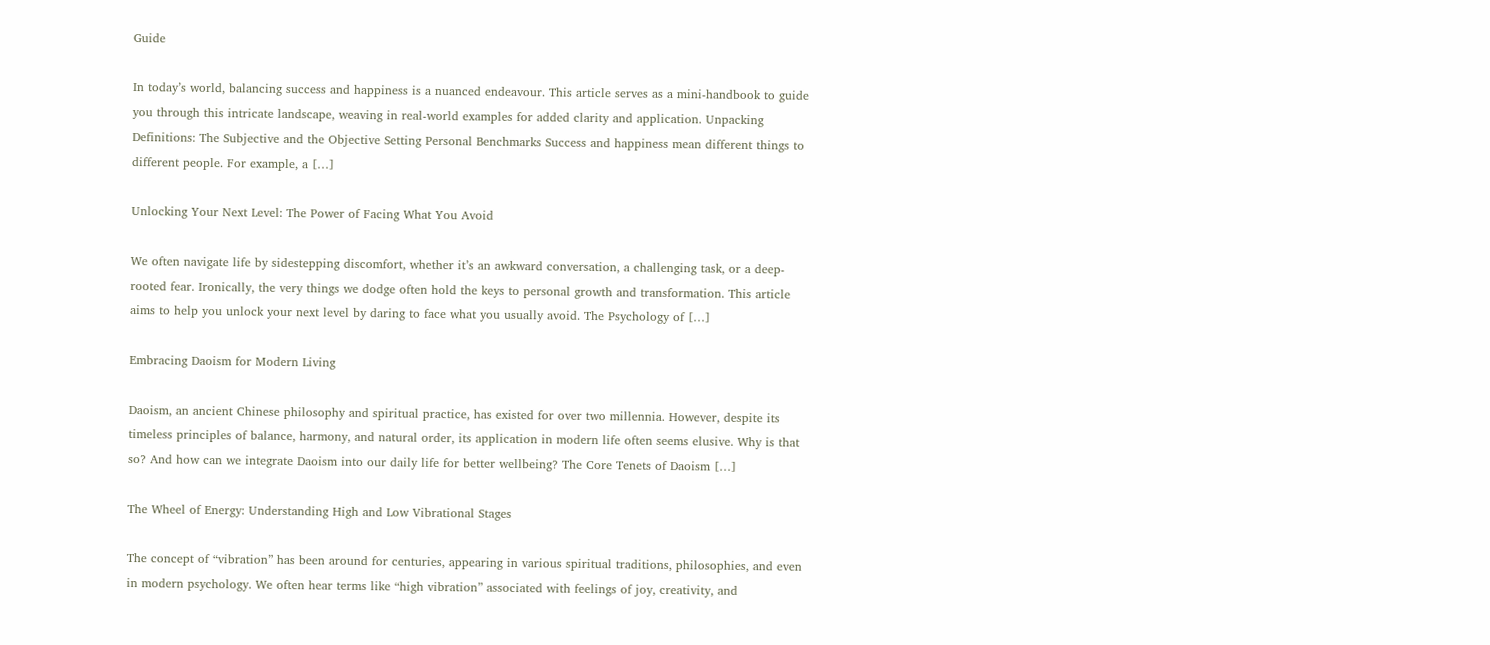Guide

In today’s world, balancing success and happiness is a nuanced endeavour. This article serves as a mini-handbook to guide you through this intricate landscape, weaving in real-world examples for added clarity and application. Unpacking Definitions: The Subjective and the Objective Setting Personal Benchmarks Success and happiness mean different things to different people. For example, a […]

Unlocking Your Next Level: The Power of Facing What You Avoid

We often navigate life by sidestepping discomfort, whether it’s an awkward conversation, a challenging task, or a deep-rooted fear. Ironically, the very things we dodge often hold the keys to personal growth and transformation. This article aims to help you unlock your next level by daring to face what you usually avoid. The Psychology of […]

Embracing Daoism for Modern Living

Daoism, an ancient Chinese philosophy and spiritual practice, has existed for over two millennia. However, despite its timeless principles of balance, harmony, and natural order, its application in modern life often seems elusive. Why is that so? And how can we integrate Daoism into our daily life for better wellbeing? The Core Tenets of Daoism […]

The Wheel of Energy: Understanding High and Low Vibrational Stages

The concept of “vibration” has been around for centuries, appearing in various spiritual traditions, philosophies, and even in modern psychology. We often hear terms like “high vibration” associated with feelings of joy, creativity, and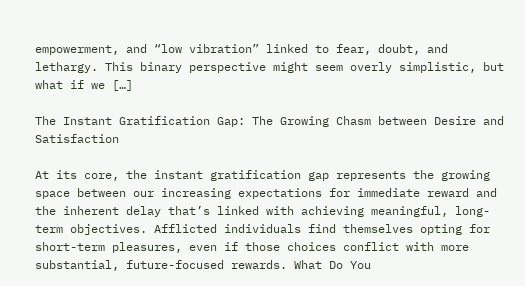empowerment, and “low vibration” linked to fear, doubt, and lethargy. This binary perspective might seem overly simplistic, but what if we […]

The Instant Gratification Gap: The Growing Chasm between Desire and Satisfaction

At its core, the instant gratification gap represents the growing space between our increasing expectations for immediate reward and the inherent delay that’s linked with achieving meaningful, long-term objectives. Afflicted individuals find themselves opting for short-term pleasures, even if those choices conflict with more substantial, future-focused rewards. What Do You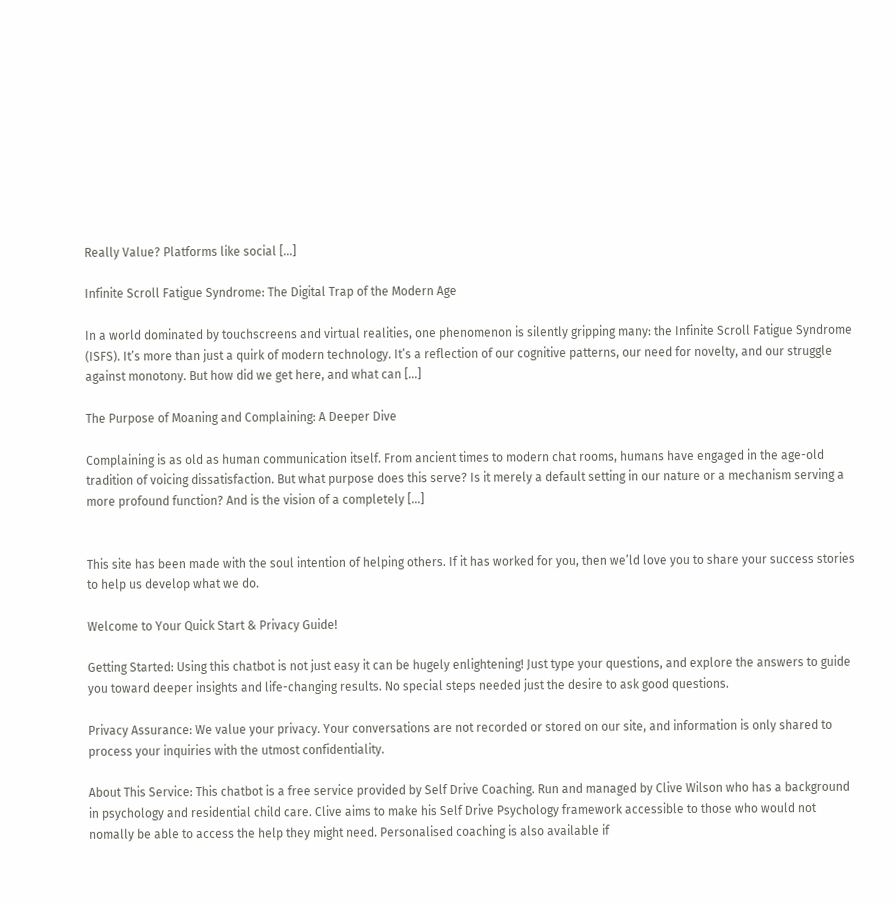Really Value? Platforms like social […]

Infinite Scroll Fatigue Syndrome: The Digital Trap of the Modern Age

In a world dominated by touchscreens and virtual realities, one phenomenon is silently gripping many: the Infinite Scroll Fatigue Syndrome (ISFS). It’s more than just a quirk of modern technology. It’s a reflection of our cognitive patterns, our need for novelty, and our struggle against monotony. But how did we get here, and what can […]

The Purpose of Moaning and Complaining: A Deeper Dive

Complaining is as old as human communication itself. From ancient times to modern chat rooms, humans have engaged in the age-old tradition of voicing dissatisfaction. But what purpose does this serve? Is it merely a default setting in our nature or a mechanism serving a more profound function? And is the vision of a completely […]


This site has been made with the soul intention of helping others. If it has worked for you, then we’ld love you to share your success stories to help us develop what we do.

Welcome to Your Quick Start & Privacy Guide!

Getting Started: Using this chatbot is not just easy it can be hugely enlightening! Just type your questions, and explore the answers to guide you toward deeper insights and life-changing results. No special steps needed just the desire to ask good questions.

Privacy Assurance: We value your privacy. Your conversations are not recorded or stored on our site, and information is only shared to process your inquiries with the utmost confidentiality.

About This Service: This chatbot is a free service provided by Self Drive Coaching. Run and managed by Clive Wilson who has a background in psychology and residential child care. Clive aims to make his Self Drive Psychology framework accessible to those who would not nomally be able to access the help they might need. Personalised coaching is also available if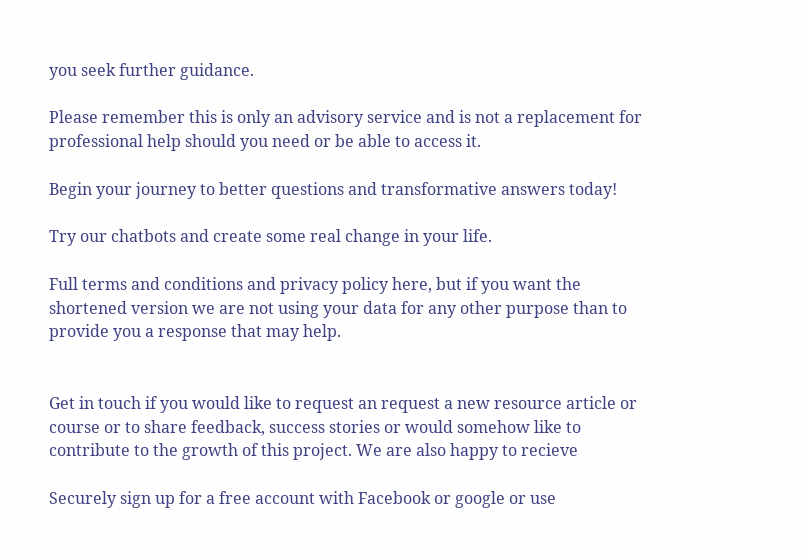you seek further guidance.

Please remember this is only an advisory service and is not a replacement for professional help should you need or be able to access it.

Begin your journey to better questions and transformative answers today!

Try our chatbots and create some real change in your life.

Full terms and conditions and privacy policy here, but if you want the shortened version we are not using your data for any other purpose than to provide you a response that may help.


Get in touch if you would like to request an request a new resource article or course or to share feedback, success stories or would somehow like to contribute to the growth of this project. We are also happy to recieve

Securely sign up for a free account with Facebook or google or use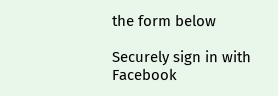the form below

Securely sign in with Facebook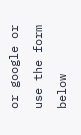or google or use the form below